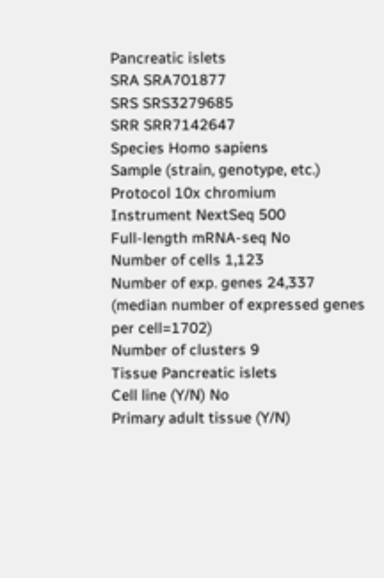Pancreatic islets
SRA SRA701877
SRS SRS3279685
SRR SRR7142647
Species Homo sapiens
Sample (strain, genotype, etc.)
Protocol 10x chromium
Instrument NextSeq 500
Full-length mRNA-seq No
Number of cells 1,123
Number of exp. genes 24,337 (median number of expressed genes per cell=1702)
Number of clusters 9
Tissue Pancreatic islets
Cell line (Y/N) No
Primary adult tissue (Y/N)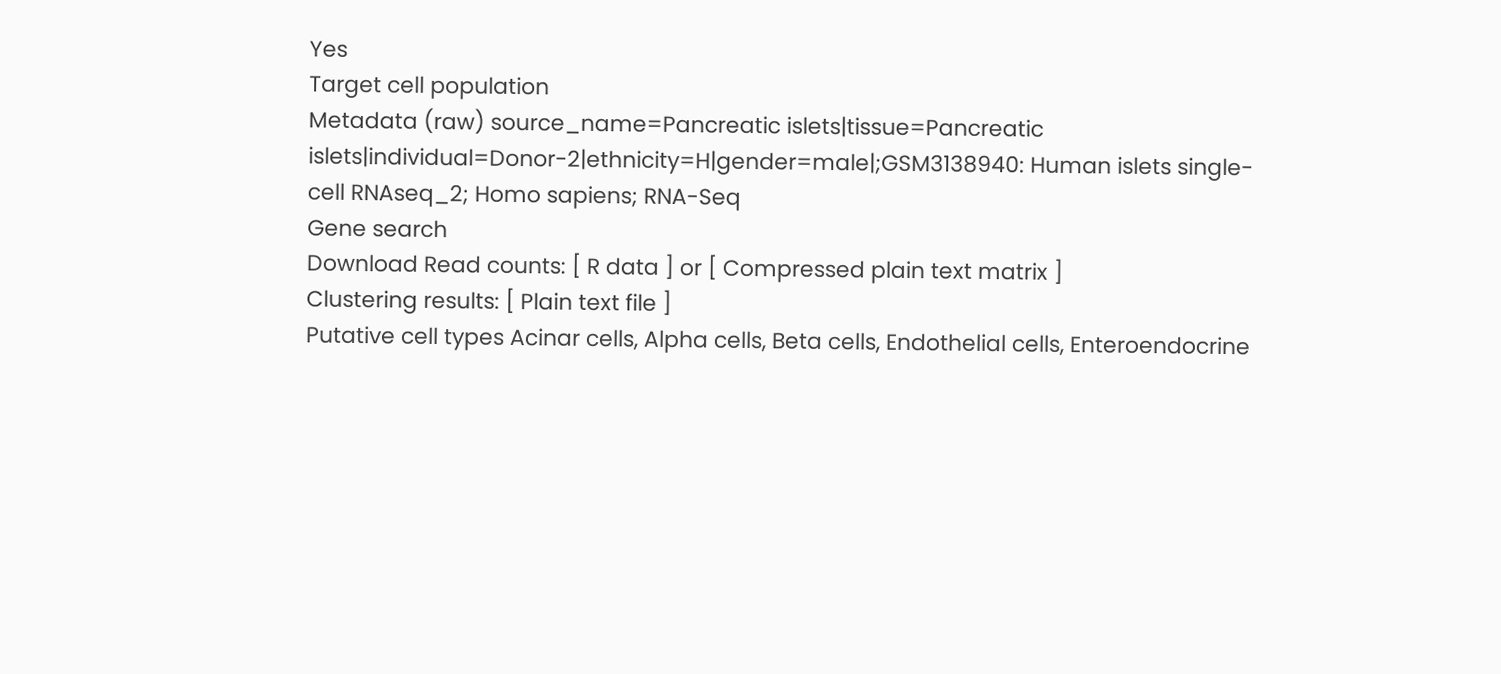Yes
Target cell population
Metadata (raw) source_name=Pancreatic islets|tissue=Pancreatic islets|individual=Donor-2|ethnicity=H|gender=male|;GSM3138940: Human islets single-cell RNAseq_2; Homo sapiens; RNA-Seq
Gene search
Download Read counts: [ R data ] or [ Compressed plain text matrix ]
Clustering results: [ Plain text file ]
Putative cell types Acinar cells, Alpha cells, Beta cells, Endothelial cells, Enteroendocrine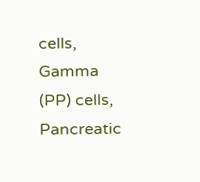cells, Gamma (PP) cells, Pancreatic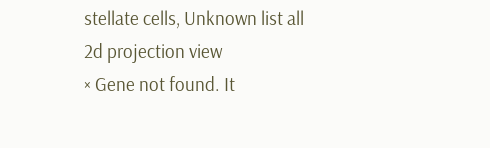stellate cells, Unknown list all
2d projection view
× Gene not found. It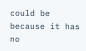could be because it has no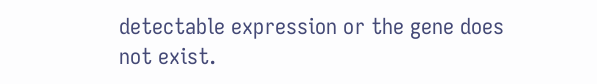detectable expression or the gene does not exist.